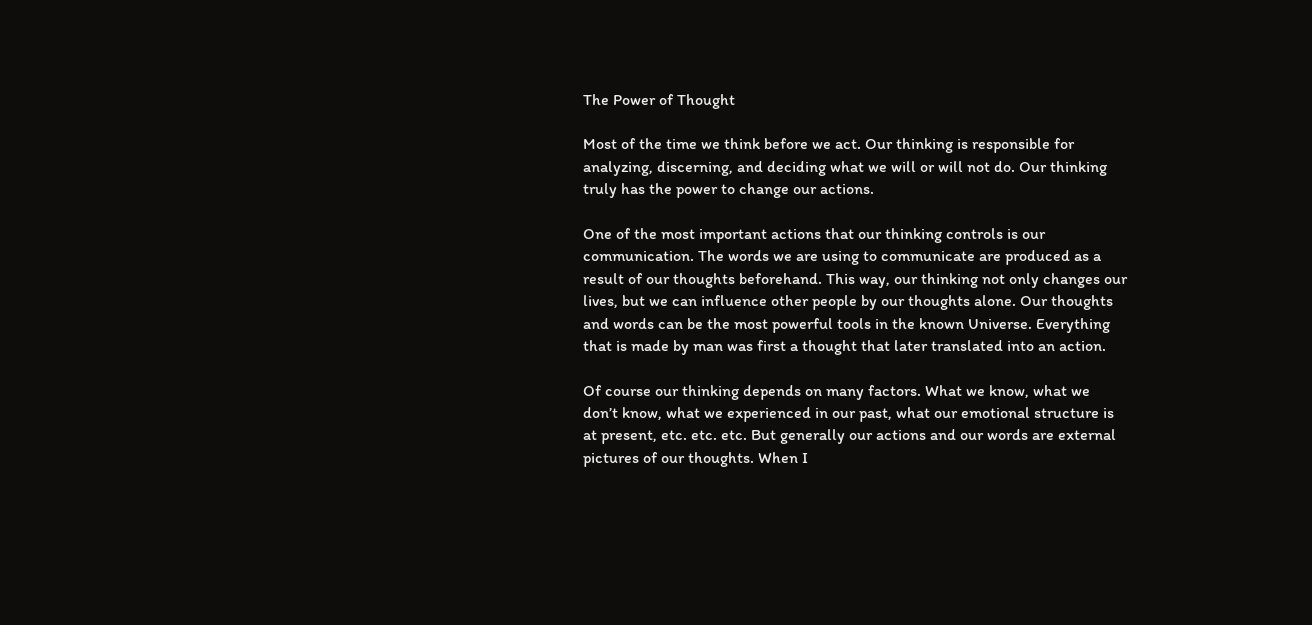The Power of Thought

Most of the time we think before we act. Our thinking is responsible for analyzing, discerning, and deciding what we will or will not do. Our thinking truly has the power to change our actions.

One of the most important actions that our thinking controls is our communication. The words we are using to communicate are produced as a result of our thoughts beforehand. This way, our thinking not only changes our lives, but we can influence other people by our thoughts alone. Our thoughts and words can be the most powerful tools in the known Universe. Everything that is made by man was first a thought that later translated into an action.

Of course our thinking depends on many factors. What we know, what we don’t know, what we experienced in our past, what our emotional structure is at present, etc. etc. etc. But generally our actions and our words are external pictures of our thoughts. When I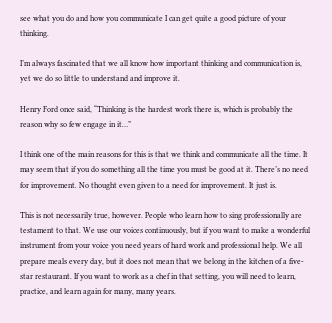see what you do and how you communicate I can get quite a good picture of your thinking.

I’m always fascinated that we all know how important thinking and communication is, yet we do so little to understand and improve it.

Henry Ford once said, “Thinking is the hardest work there is, which is probably the reason why so few engage in it…”

I think one of the main reasons for this is that we think and communicate all the time. It may seem that if you do something all the time you must be good at it. There’s no need for improvement. No thought even given to a need for improvement. It just is.

This is not necessarily true, however. People who learn how to sing professionally are testament to that. We use our voices continuously, but if you want to make a wonderful instrument from your voice you need years of hard work and professional help. We all prepare meals every day, but it does not mean that we belong in the kitchen of a five-star restaurant. If you want to work as a chef in that setting, you will need to learn, practice, and learn again for many, many years.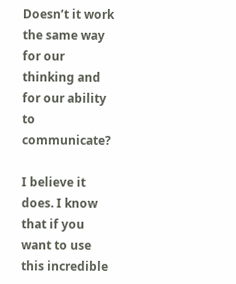Doesn’t it work the same way for our thinking and for our ability to communicate?

I believe it does. I know that if you want to use this incredible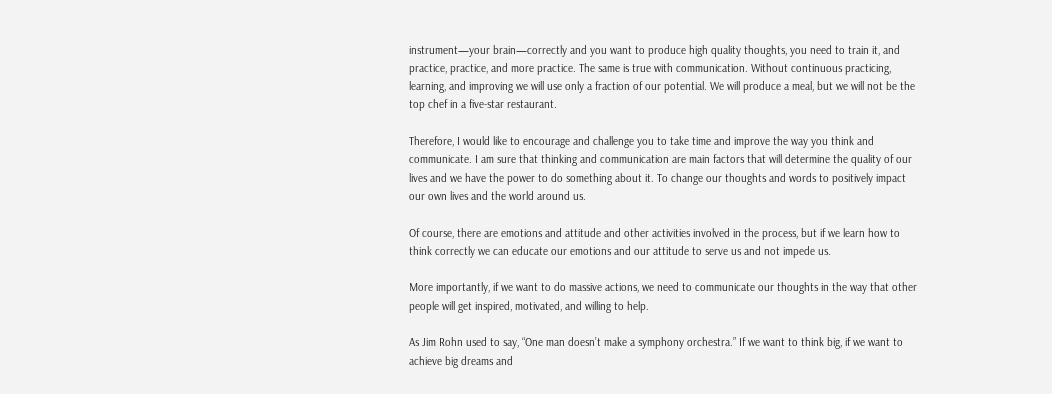instrument—your brain—correctly and you want to produce high quality thoughts, you need to train it, and practice, practice, and more practice. The same is true with communication. Without continuous practicing, learning, and improving we will use only a fraction of our potential. We will produce a meal, but we will not be the top chef in a five-star restaurant.

Therefore, I would like to encourage and challenge you to take time and improve the way you think and communicate. I am sure that thinking and communication are main factors that will determine the quality of our lives and we have the power to do something about it. To change our thoughts and words to positively impact our own lives and the world around us.

Of course, there are emotions and attitude and other activities involved in the process, but if we learn how to think correctly we can educate our emotions and our attitude to serve us and not impede us.

More importantly, if we want to do massive actions, we need to communicate our thoughts in the way that other people will get inspired, motivated, and willing to help.

As Jim Rohn used to say, “One man doesn’t make a symphony orchestra.” If we want to think big, if we want to achieve big dreams and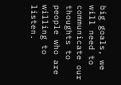big goals, we will need to communicate our thoughts to people who are willing to listen.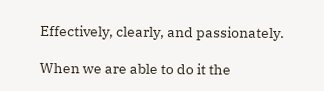Effectively, clearly, and passionately.

When we are able to do it the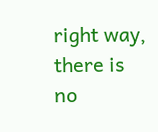right way, there is no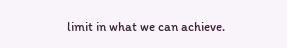limit in what we can achieve.